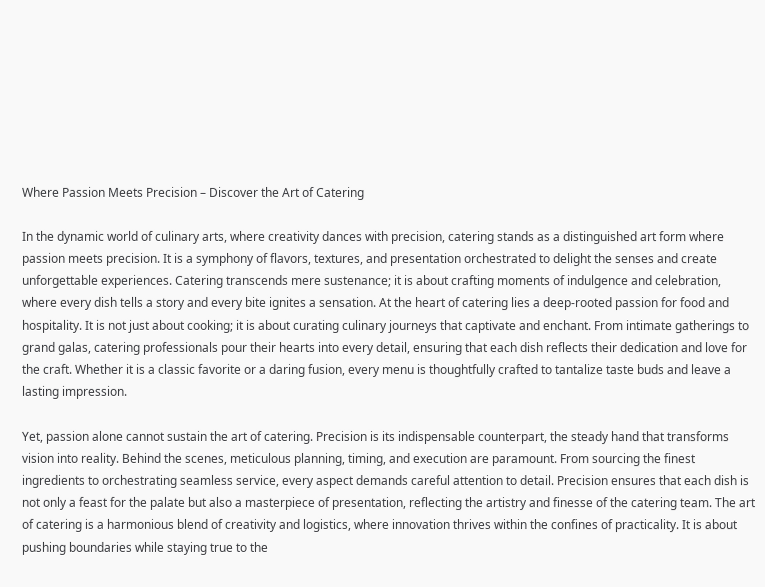Where Passion Meets Precision – Discover the Art of Catering

In the dynamic world of culinary arts, where creativity dances with precision, catering stands as a distinguished art form where passion meets precision. It is a symphony of flavors, textures, and presentation orchestrated to delight the senses and create unforgettable experiences. Catering transcends mere sustenance; it is about crafting moments of indulgence and celebration, where every dish tells a story and every bite ignites a sensation. At the heart of catering lies a deep-rooted passion for food and hospitality. It is not just about cooking; it is about curating culinary journeys that captivate and enchant. From intimate gatherings to grand galas, catering professionals pour their hearts into every detail, ensuring that each dish reflects their dedication and love for the craft. Whether it is a classic favorite or a daring fusion, every menu is thoughtfully crafted to tantalize taste buds and leave a lasting impression.

Yet, passion alone cannot sustain the art of catering. Precision is its indispensable counterpart, the steady hand that transforms vision into reality. Behind the scenes, meticulous planning, timing, and execution are paramount. From sourcing the finest ingredients to orchestrating seamless service, every aspect demands careful attention to detail. Precision ensures that each dish is not only a feast for the palate but also a masterpiece of presentation, reflecting the artistry and finesse of the catering team. The art of catering is a harmonious blend of creativity and logistics, where innovation thrives within the confines of practicality. It is about pushing boundaries while staying true to the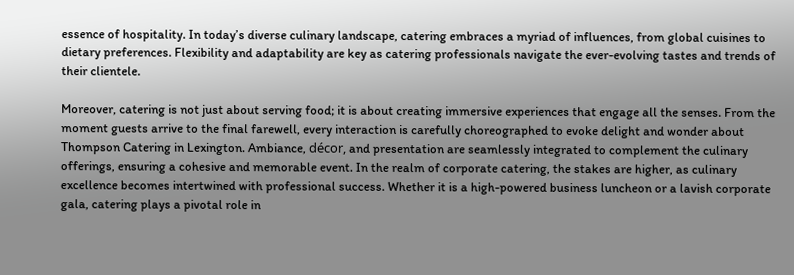essence of hospitality. In today’s diverse culinary landscape, catering embraces a myriad of influences, from global cuisines to dietary preferences. Flexibility and adaptability are key as catering professionals navigate the ever-evolving tastes and trends of their clientele.

Moreover, catering is not just about serving food; it is about creating immersive experiences that engage all the senses. From the moment guests arrive to the final farewell, every interaction is carefully choreographed to evoke delight and wonder about Thompson Catering in Lexington. Ambiance, décor, and presentation are seamlessly integrated to complement the culinary offerings, ensuring a cohesive and memorable event. In the realm of corporate catering, the stakes are higher, as culinary excellence becomes intertwined with professional success. Whether it is a high-powered business luncheon or a lavish corporate gala, catering plays a pivotal role in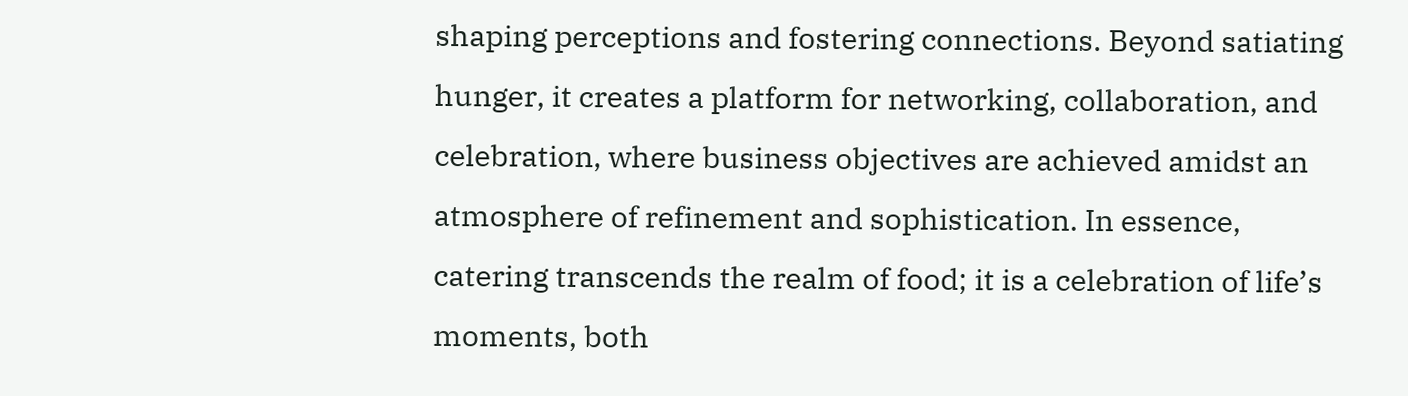shaping perceptions and fostering connections. Beyond satiating hunger, it creates a platform for networking, collaboration, and celebration, where business objectives are achieved amidst an atmosphere of refinement and sophistication. In essence, catering transcends the realm of food; it is a celebration of life’s moments, both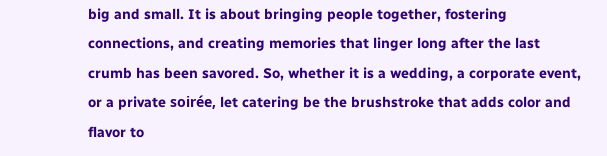big and small. It is about bringing people together, fostering connections, and creating memories that linger long after the last crumb has been savored. So, whether it is a wedding, a corporate event, or a private soirée, let catering be the brushstroke that adds color and flavor to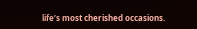life’s most cherished occasions.